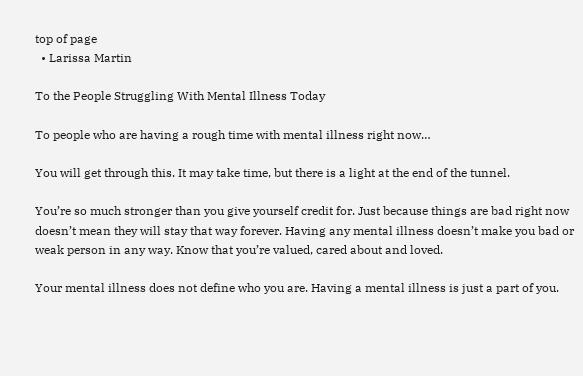top of page
  • Larissa Martin

To the People Struggling With Mental Illness Today

To people who are having a rough time with mental illness right now…

You will get through this. It may take time, but there is a light at the end of the tunnel.

You’re so much stronger than you give yourself credit for. Just because things are bad right now doesn’t mean they will stay that way forever. Having any mental illness doesn’t make you bad or weak person in any way. Know that you’re valued, cared about and loved.

Your mental illness does not define who you are. Having a mental illness is just a part of you.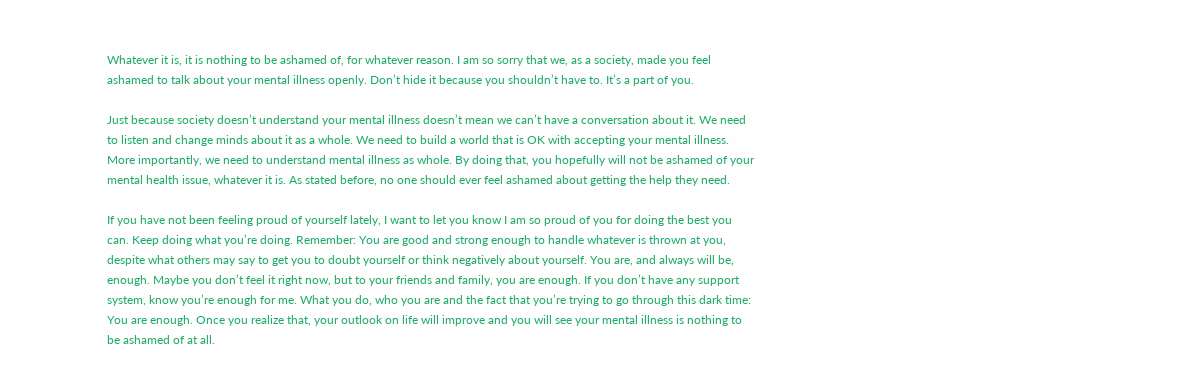Whatever it is, it is nothing to be ashamed of, for whatever reason. I am so sorry that we, as a society, made you feel ashamed to talk about your mental illness openly. Don’t hide it because you shouldn’t have to. It’s a part of you.

Just because society doesn’t understand your mental illness doesn’t mean we can’t have a conversation about it. We need to listen and change minds about it as a whole. We need to build a world that is OK with accepting your mental illness. More importantly, we need to understand mental illness as whole. By doing that, you hopefully will not be ashamed of your mental health issue, whatever it is. As stated before, no one should ever feel ashamed about getting the help they need.

If you have not been feeling proud of yourself lately, I want to let you know I am so proud of you for doing the best you can. Keep doing what you’re doing. Remember: You are good and strong enough to handle whatever is thrown at you, despite what others may say to get you to doubt yourself or think negatively about yourself. You are, and always will be, enough. Maybe you don’t feel it right now, but to your friends and family, you are enough. If you don’t have any support system, know you’re enough for me. What you do, who you are and the fact that you’re trying to go through this dark time: You are enough. Once you realize that, your outlook on life will improve and you will see your mental illness is nothing to be ashamed of at all.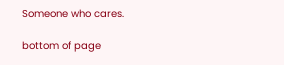Someone who cares.

bottom of page